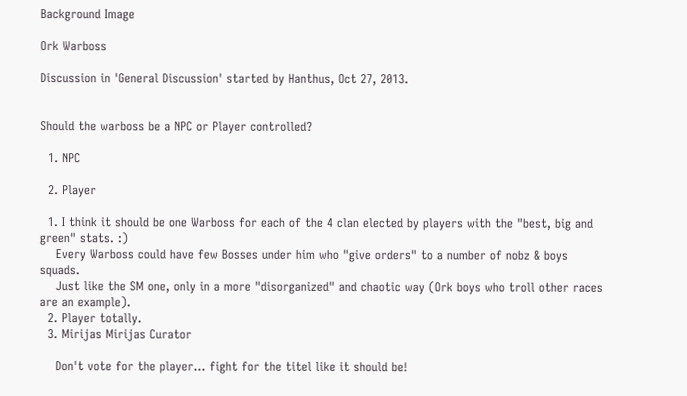Background Image

Ork Warboss

Discussion in 'General Discussion' started by Hanthus, Oct 27, 2013.


Should the warboss be a NPC or Player controlled?

  1. NPC

  2. Player

  1. I think it should be one Warboss for each of the 4 clan elected by players with the "best, big and green" stats. :)
    Every Warboss could have few Bosses under him who "give orders" to a number of nobz & boys squads.
    Just like the SM one, only in a more "disorganized" and chaotic way (Ork boys who troll other races are an example).
  2. Player totally.
  3. Mirijas Mirijas Curator

    Don't vote for the player... fight for the titel like it should be!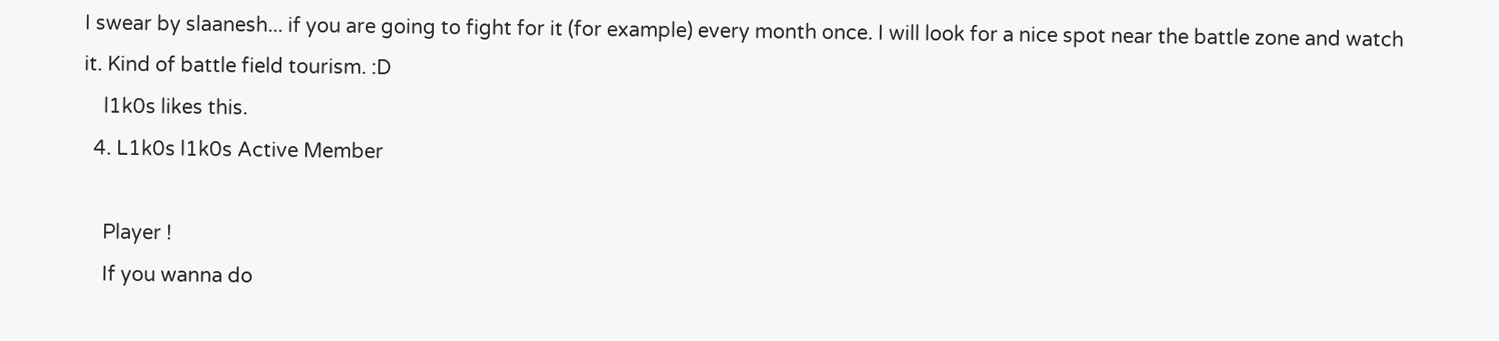I swear by slaanesh... if you are going to fight for it (for example) every month once. I will look for a nice spot near the battle zone and watch it. Kind of battle field tourism. :D
    l1k0s likes this.
  4. L1k0s l1k0s Active Member

    Player !
    If you wanna do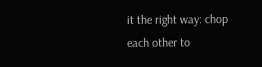it the right way: chop each other to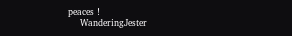peaces !
    WanderingJester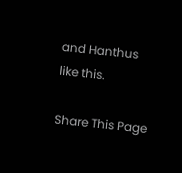and Hanthus like this.

Share This Page